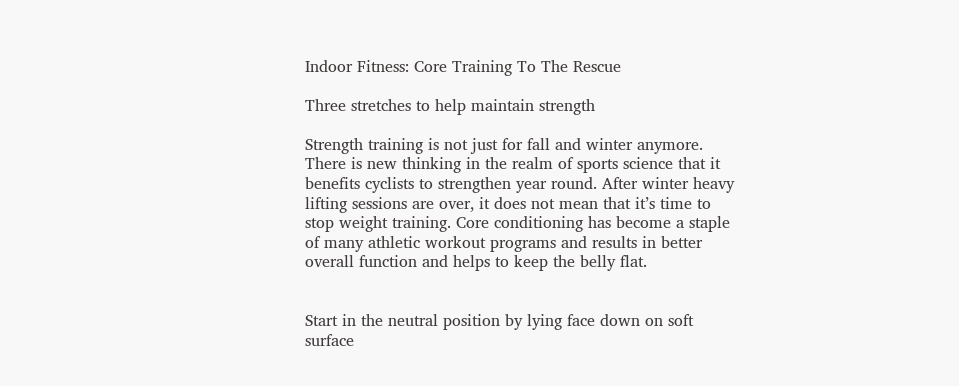Indoor Fitness: Core Training To The Rescue

Three stretches to help maintain strength

Strength training is not just for fall and winter anymore. There is new thinking in the realm of sports science that it benefits cyclists to strengthen year round. After winter heavy lifting sessions are over, it does not mean that it’s time to stop weight training. Core conditioning has become a staple of many athletic workout programs and results in better overall function and helps to keep the belly flat.


Start in the neutral position by lying face down on soft surface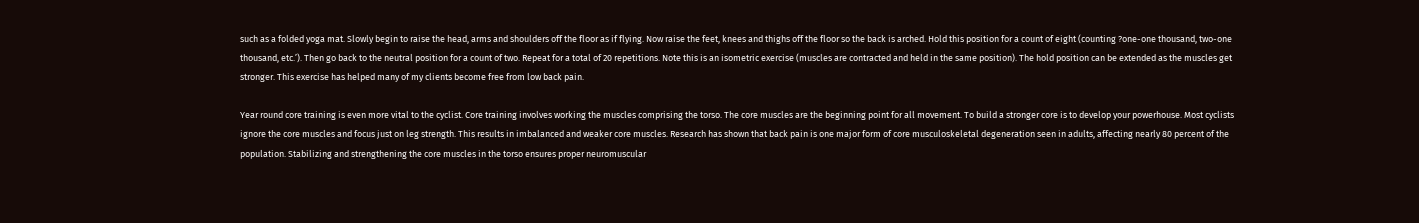such as a folded yoga mat. Slowly begin to raise the head, arms and shoulders off the floor as if flying. Now raise the feet, knees and thighs off the floor so the back is arched. Hold this position for a count of eight (counting ?one-one thousand, two-one thousand, etc.’). Then go back to the neutral position for a count of two. Repeat for a total of 20 repetitions. Note this is an isometric exercise (muscles are contracted and held in the same position). The hold position can be extended as the muscles get stronger. This exercise has helped many of my clients become free from low back pain.

Year round core training is even more vital to the cyclist. Core training involves working the muscles comprising the torso. The core muscles are the beginning point for all movement. To build a stronger core is to develop your powerhouse. Most cyclists ignore the core muscles and focus just on leg strength. This results in imbalanced and weaker core muscles. Research has shown that back pain is one major form of core musculoskeletal degeneration seen in adults, affecting nearly 80 percent of the population. Stabilizing and strengthening the core muscles in the torso ensures proper neuromuscular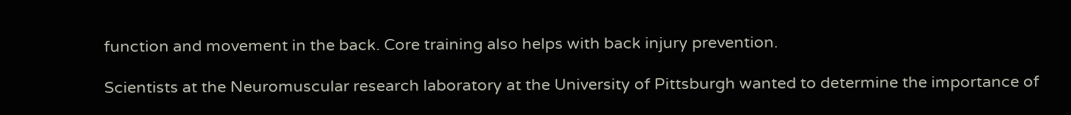function and movement in the back. Core training also helps with back injury prevention.

Scientists at the Neuromuscular research laboratory at the University of Pittsburgh wanted to determine the importance of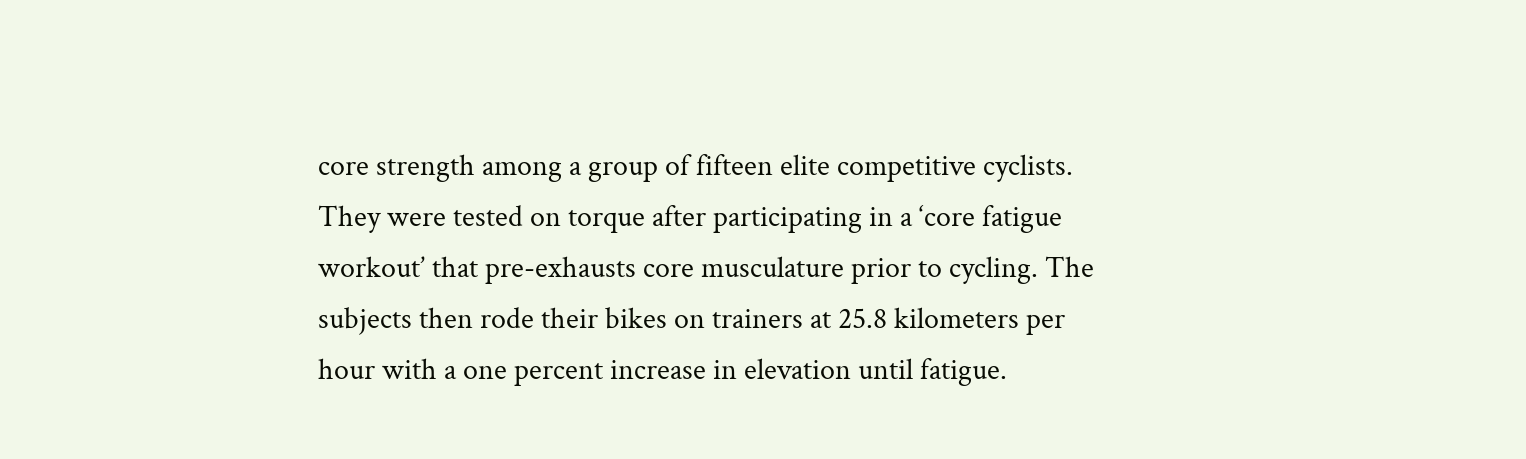core strength among a group of fifteen elite competitive cyclists. They were tested on torque after participating in a ‘core fatigue workout’ that pre-exhausts core musculature prior to cycling. The subjects then rode their bikes on trainers at 25.8 kilometers per hour with a one percent increase in elevation until fatigue.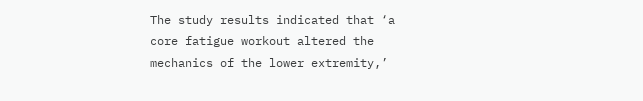The study results indicated that ‘a core fatigue workout altered the mechanics of the lower extremity,’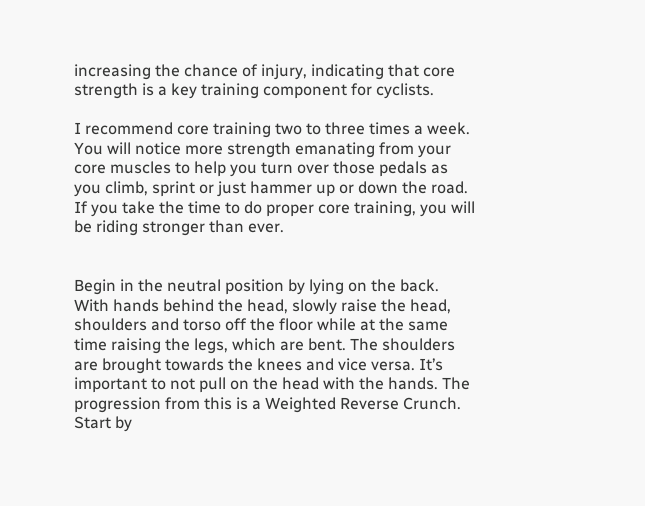increasing the chance of injury, indicating that core strength is a key training component for cyclists.

I recommend core training two to three times a week. You will notice more strength emanating from your core muscles to help you turn over those pedals as you climb, sprint or just hammer up or down the road. If you take the time to do proper core training, you will be riding stronger than ever.


Begin in the neutral position by lying on the back. With hands behind the head, slowly raise the head, shoulders and torso off the floor while at the same time raising the legs, which are bent. The shoulders are brought towards the knees and vice versa. It’s important to not pull on the head with the hands. The progression from this is a Weighted Reverse Crunch. Start by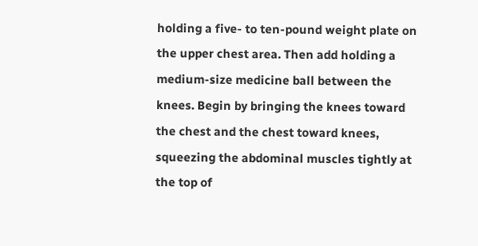holding a five- to ten-pound weight plate on the upper chest area. Then add holding a medium-size medicine ball between the knees. Begin by bringing the knees toward the chest and the chest toward knees, squeezing the abdominal muscles tightly at the top of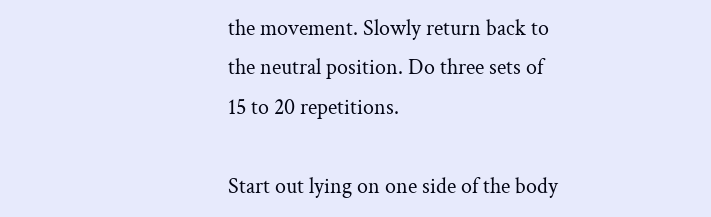the movement. Slowly return back to the neutral position. Do three sets of 15 to 20 repetitions.

Start out lying on one side of the body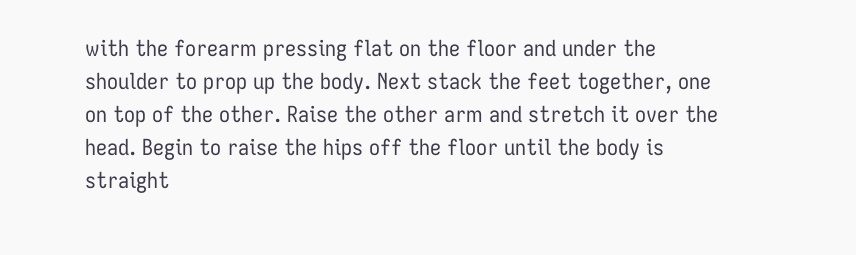with the forearm pressing flat on the floor and under the shoulder to prop up the body. Next stack the feet together, one on top of the other. Raise the other arm and stretch it over the head. Begin to raise the hips off the floor until the body is straight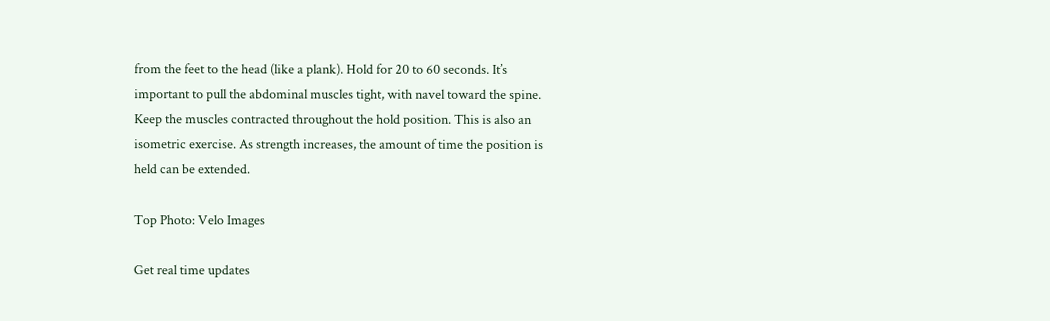from the feet to the head (like a plank). Hold for 20 to 60 seconds. It’s important to pull the abdominal muscles tight, with navel toward the spine. Keep the muscles contracted throughout the hold position. This is also an isometric exercise. As strength increases, the amount of time the position is held can be extended.

Top Photo: Velo Images

Get real time updates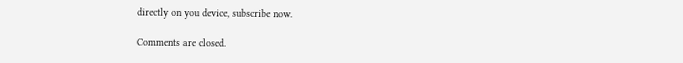directly on you device, subscribe now.

Comments are closed.